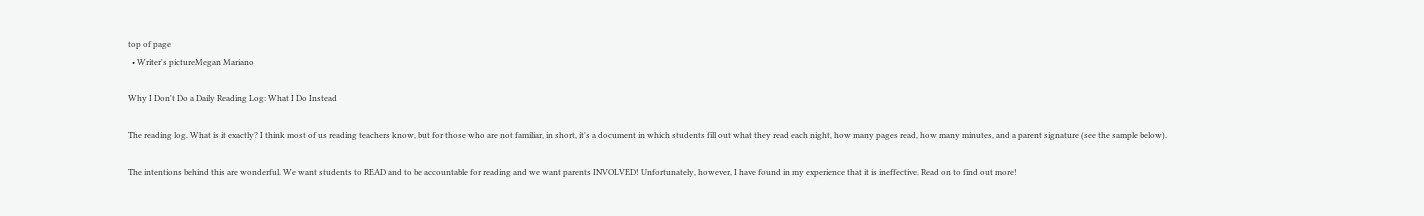top of page
  • Writer's pictureMegan Mariano

Why I Don't Do a Daily Reading Log: What I Do Instead

The reading log. What is it exactly? I think most of us reading teachers know, but for those who are not familiar, in short, it's a document in which students fill out what they read each night, how many pages read, how many minutes, and a parent signature (see the sample below).

The intentions behind this are wonderful. We want students to READ and to be accountable for reading and we want parents INVOLVED! Unfortunately, however, I have found in my experience that it is ineffective. Read on to find out more!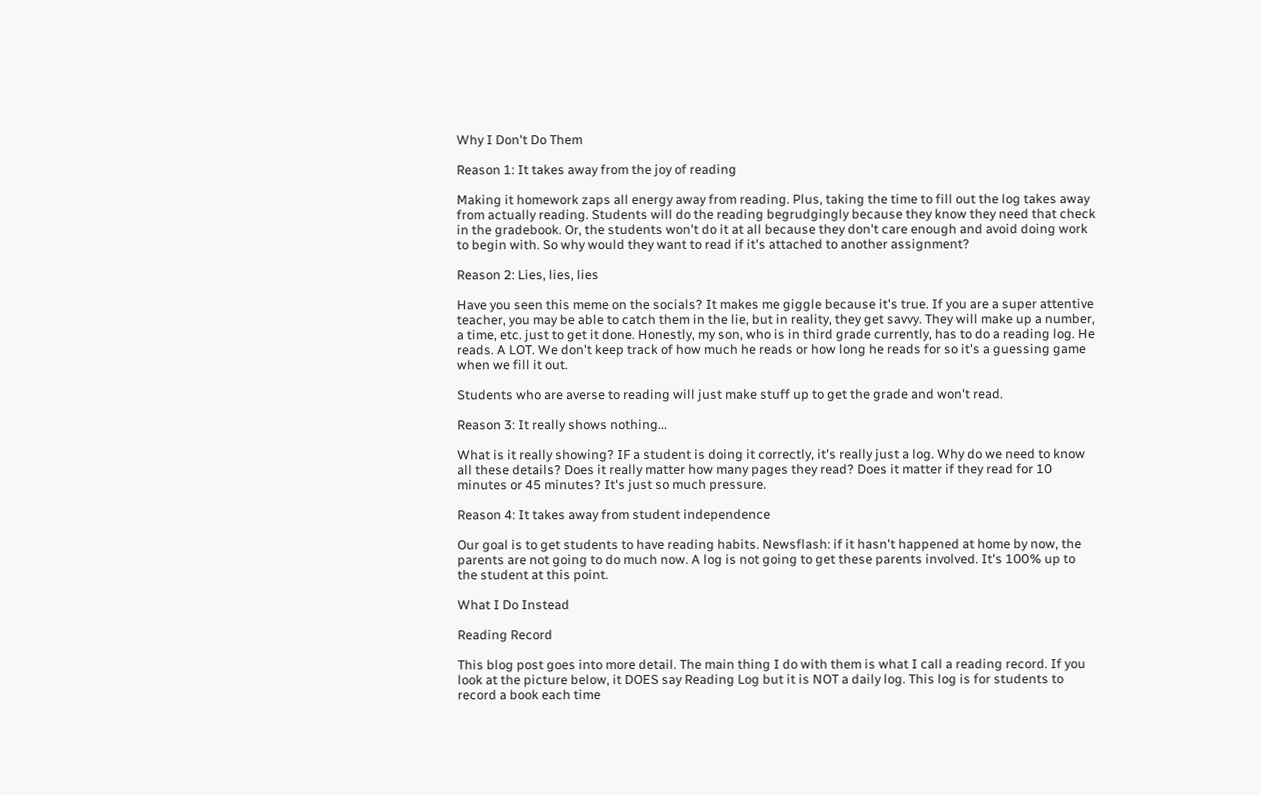Why I Don't Do Them

Reason 1: It takes away from the joy of reading

Making it homework zaps all energy away from reading. Plus, taking the time to fill out the log takes away from actually reading. Students will do the reading begrudgingly because they know they need that check in the gradebook. Or, the students won't do it at all because they don't care enough and avoid doing work to begin with. So why would they want to read if it's attached to another assignment?

Reason 2: Lies, lies, lies

Have you seen this meme on the socials? It makes me giggle because it's true. If you are a super attentive teacher, you may be able to catch them in the lie, but in reality, they get savvy. They will make up a number, a time, etc. just to get it done. Honestly, my son, who is in third grade currently, has to do a reading log. He reads. A LOT. We don't keep track of how much he reads or how long he reads for so it's a guessing game when we fill it out.

Students who are averse to reading will just make stuff up to get the grade and won't read.

Reason 3: It really shows nothing...

What is it really showing? IF a student is doing it correctly, it's really just a log. Why do we need to know all these details? Does it really matter how many pages they read? Does it matter if they read for 10 minutes or 45 minutes? It's just so much pressure.

Reason 4: It takes away from student independence

Our goal is to get students to have reading habits. Newsflash: if it hasn't happened at home by now, the parents are not going to do much now. A log is not going to get these parents involved. It's 100% up to the student at this point.

What I Do Instead

Reading Record

This blog post goes into more detail. The main thing I do with them is what I call a reading record. If you look at the picture below, it DOES say Reading Log but it is NOT a daily log. This log is for students to record a book each time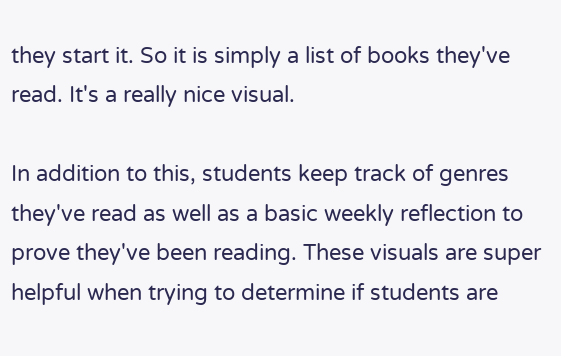they start it. So it is simply a list of books they've read. It's a really nice visual.

In addition to this, students keep track of genres they've read as well as a basic weekly reflection to prove they've been reading. These visuals are super helpful when trying to determine if students are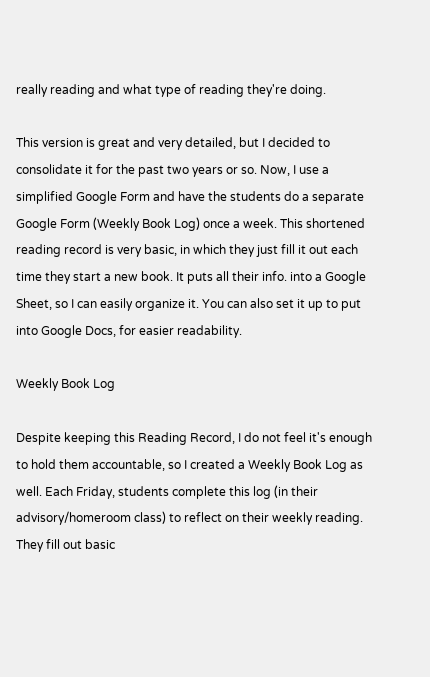really reading and what type of reading they're doing.

This version is great and very detailed, but I decided to consolidate it for the past two years or so. Now, I use a simplified Google Form and have the students do a separate Google Form (Weekly Book Log) once a week. This shortened reading record is very basic, in which they just fill it out each time they start a new book. It puts all their info. into a Google Sheet, so I can easily organize it. You can also set it up to put into Google Docs, for easier readability.

Weekly Book Log

Despite keeping this Reading Record, I do not feel it's enough to hold them accountable, so I created a Weekly Book Log as well. Each Friday, students complete this log (in their advisory/homeroom class) to reflect on their weekly reading. They fill out basic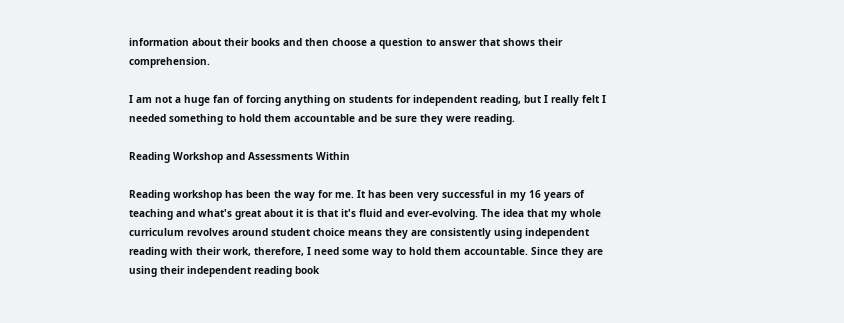information about their books and then choose a question to answer that shows their comprehension.

I am not a huge fan of forcing anything on students for independent reading, but I really felt I needed something to hold them accountable and be sure they were reading.

Reading Workshop and Assessments Within

Reading workshop has been the way for me. It has been very successful in my 16 years of teaching and what's great about it is that it's fluid and ever-evolving. The idea that my whole curriculum revolves around student choice means they are consistently using independent reading with their work, therefore, I need some way to hold them accountable. Since they are using their independent reading book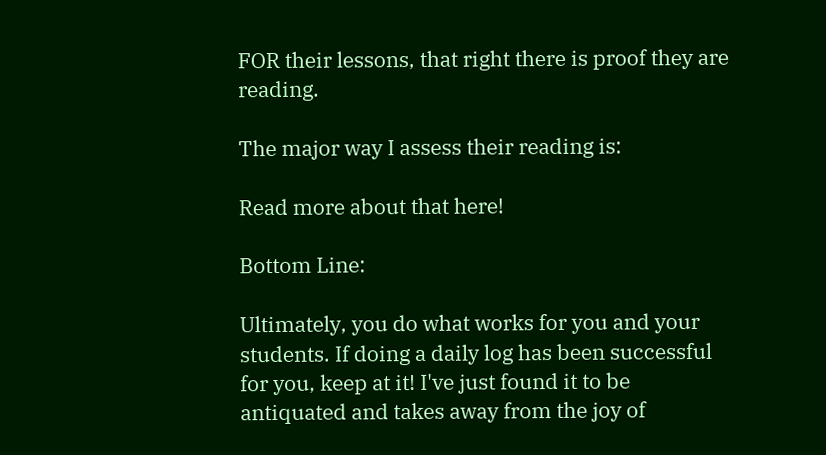FOR their lessons, that right there is proof they are reading.

The major way I assess their reading is:

Read more about that here!

Bottom Line:

Ultimately, you do what works for you and your students. If doing a daily log has been successful for you, keep at it! I've just found it to be antiquated and takes away from the joy of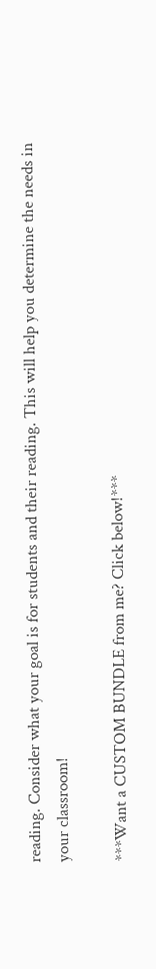reading. Consider what your goal is for students and their reading. This will help you determine the needs in your classroom!

***Want a CUSTOM BUNDLE from me? Click below!***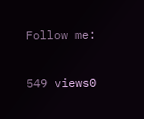Follow me:

549 views0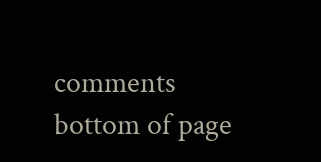comments
bottom of page